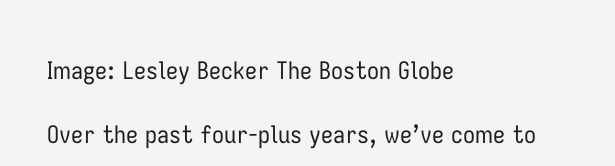Image: Lesley Becker The Boston Globe

Over the past four-plus years, we’ve come to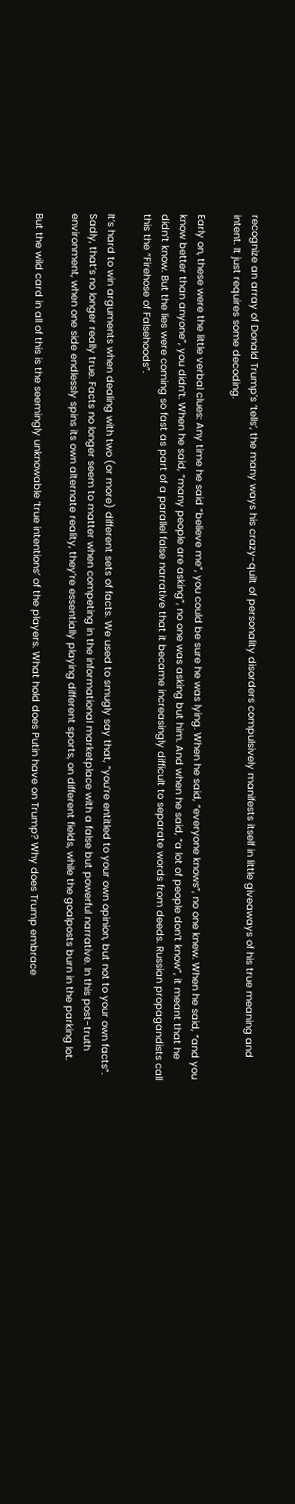recognize an array of Donald Trump’s ‘tells’, the many ways his crazy-quilt of personality disorders compulsively manifests itself in little giveaways of his true meaning and intent. It just requires some decoding.

Early on, these were the little verbal clues: Any time he said “believe me”, you could be sure he was lying. When he said, “everyone knows”, no one knew. When he said, “and you know better than anyone”, you didn’t. When he said, “many people are asking”, no one was asking but him. And when he said, “a lot of people don’t know”, it meant that he didn’t know. But the lies were coming so fast as part of a parallel false narrative that it became increasingly difficult to separate words from deeds. Russian propagandists call this the “Firehose of Falsehoods”.

It’s hard to win arguments when dealing with two (or more) different sets of facts. We used to smugly say that, “you’re entitled to your own opinion, but not to your own facts”. Sadly, that’s no longer really true. Facts no longer seem to matter when competing in the informational marketplace with a false but powerful narrative. In this post-truth environment, when one side endlessly spins its own alternate reality, they’re essentially playing different sports, on different fields, while the goalposts burn in the parking lot.

But the wild card in all of this is the seemingly unknowable ‘true intentions’ of the players. What hold does Putin have on Trump? Why does Trump embrace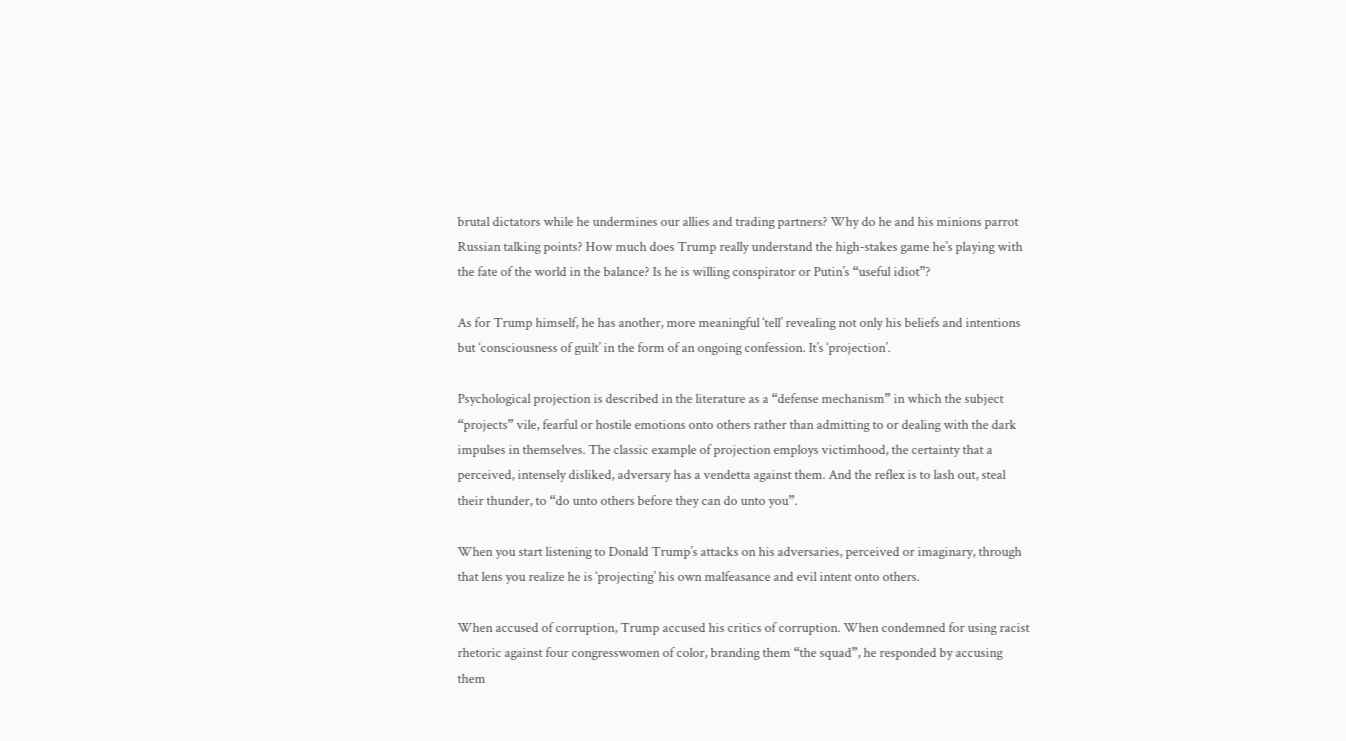brutal dictators while he undermines our allies and trading partners? Why do he and his minions parrot Russian talking points? How much does Trump really understand the high-stakes game he’s playing with the fate of the world in the balance? Is he is willing conspirator or Putin’s “useful idiot”?

As for Trump himself, he has another, more meaningful ‘tell’ revealing not only his beliefs and intentions but ‘consciousness of guilt’ in the form of an ongoing confession. It’s ‘projection’.

Psychological projection is described in the literature as a “defense mechanism” in which the subject “projects” vile, fearful or hostile emotions onto others rather than admitting to or dealing with the dark impulses in themselves. The classic example of projection employs victimhood, the certainty that a perceived, intensely disliked, adversary has a vendetta against them. And the reflex is to lash out, steal their thunder, to “do unto others before they can do unto you”.

When you start listening to Donald Trump’s attacks on his adversaries, perceived or imaginary, through that lens you realize he is ‘projecting’ his own malfeasance and evil intent onto others.

When accused of corruption, Trump accused his critics of corruption. When condemned for using racist rhetoric against four congresswomen of color, branding them “the squad”, he responded by accusing them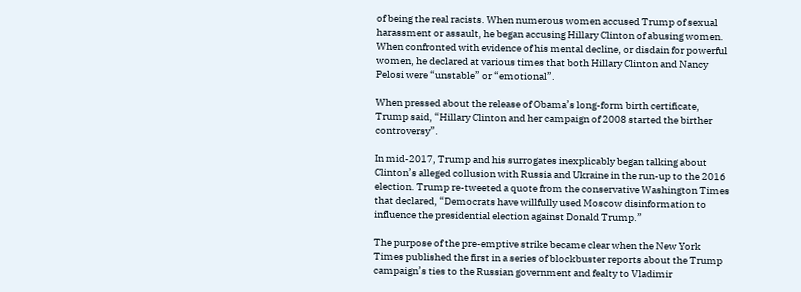of being the real racists. When numerous women accused Trump of sexual harassment or assault, he began accusing Hillary Clinton of abusing women. When confronted with evidence of his mental decline, or disdain for powerful women, he declared at various times that both Hillary Clinton and Nancy Pelosi were “unstable” or “emotional”.

When pressed about the release of Obama’s long-form birth certificate, Trump said, “Hillary Clinton and her campaign of 2008 started the birther controversy”.

In mid-2017, Trump and his surrogates inexplicably began talking about Clinton’s alleged collusion with Russia and Ukraine in the run-up to the 2016 election. Trump re-tweeted a quote from the conservative Washington Times that declared, “Democrats have willfully used Moscow disinformation to influence the presidential election against Donald Trump.”

The purpose of the pre-emptive strike became clear when the New York Times published the first in a series of blockbuster reports about the Trump campaign’s ties to the Russian government and fealty to Vladimir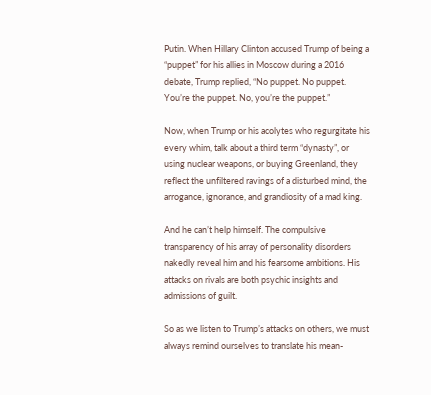Putin. When Hillary Clinton accused Trump of being a “puppet” for his allies in Moscow during a 2016 debate, Trump replied, “No puppet. No puppet. You’re the puppet. No, you’re the puppet.”

Now, when Trump or his acolytes who regurgitate his every whim, talk about a third term “dynasty”, or using nuclear weapons, or buying Greenland, they reflect the unfiltered ravings of a disturbed mind, the arrogance, ignorance, and grandiosity of a mad king.

And he can’t help himself. The compulsive transparency of his array of personality disorders nakedly reveal him and his fearsome ambitions. His attacks on rivals are both psychic insights and admissions of guilt.

So as we listen to Trump’s attacks on others, we must always remind ourselves to translate his mean-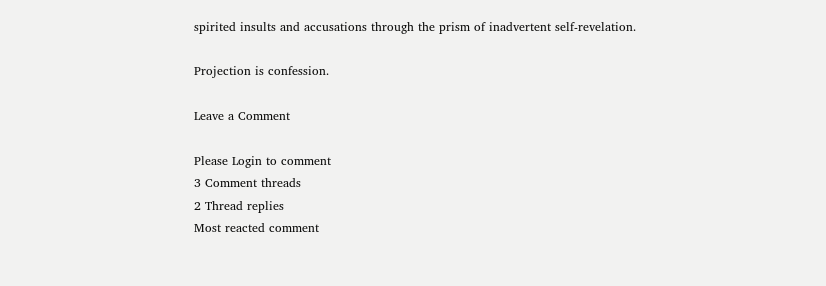spirited insults and accusations through the prism of inadvertent self-revelation.

Projection is confession.

Leave a Comment

Please Login to comment
3 Comment threads
2 Thread replies
Most reacted comment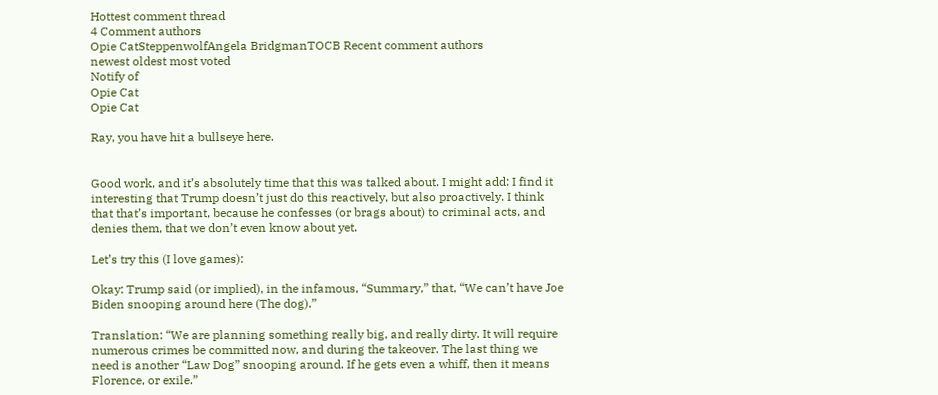Hottest comment thread
4 Comment authors
Opie CatSteppenwolfAngela BridgmanTOCB Recent comment authors
newest oldest most voted
Notify of
Opie Cat
Opie Cat

Ray, you have hit a bullseye here.


Good work, and it’s absolutely time that this was talked about. I might add: I find it interesting that Trump doesn’t just do this reactively, but also proactively. I think that that’s important, because he confesses (or brags about) to criminal acts, and denies them, that we don’t even know about yet.

Let’s try this (I love games):

Okay: Trump said (or implied), in the infamous, “Summary,” that, “We can’t have Joe Biden snooping around here (The dog).”

Translation: “We are planning something really big, and really dirty. It will require numerous crimes be committed now, and during the takeover. The last thing we need is another “Law Dog” snooping around. If he gets even a whiff, then it means Florence, or exile.”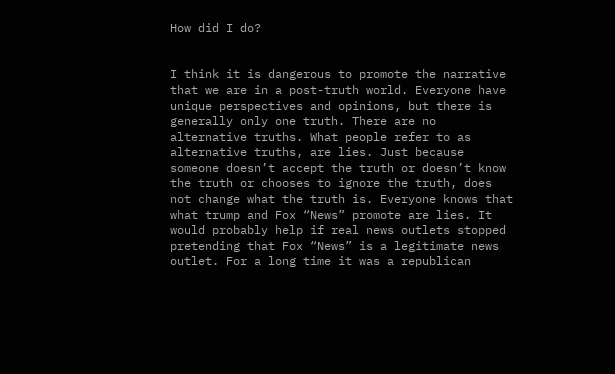How did I do?


I think it is dangerous to promote the narrative that we are in a post-truth world. Everyone have unique perspectives and opinions, but there is generally only one truth. There are no alternative truths. What people refer to as alternative truths, are lies. Just because someone doesn’t accept the truth or doesn’t know the truth or chooses to ignore the truth, does not change what the truth is. Everyone knows that what trump and Fox “News” promote are lies. It would probably help if real news outlets stopped pretending that Fox “News” is a legitimate news outlet. For a long time it was a republican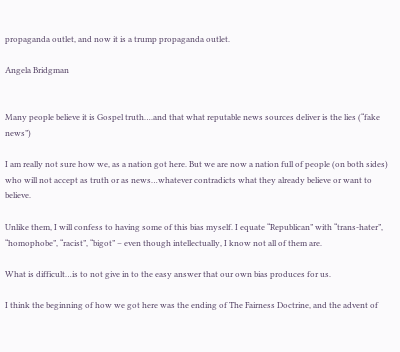propaganda outlet, and now it is a trump propaganda outlet.

Angela Bridgman


Many people believe it is Gospel truth….and that what reputable news sources deliver is the lies (“fake news”)

I am really not sure how we, as a nation got here. But we are now a nation full of people (on both sides) who will not accept as truth or as news…whatever contradicts what they already believe or want to believe.

Unlike them, I will confess to having some of this bias myself. I equate “Republican” with “trans-hater”, “homophobe”, “racist”, “bigot” – even though intellectually, I know not all of them are.

What is difficult…is to not give in to the easy answer that our own bias produces for us.

I think the beginning of how we got here was the ending of The Fairness Doctrine, and the advent of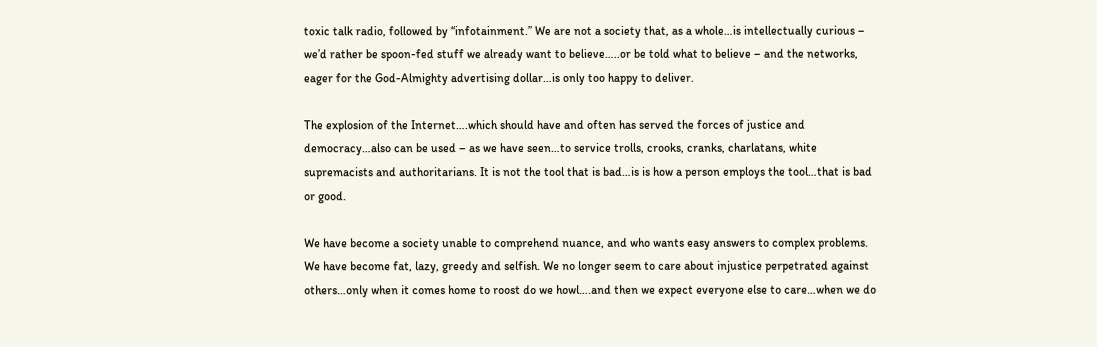toxic talk radio, followed by “infotainment.” We are not a society that, as a whole…is intellectually curious – we’d rather be spoon-fed stuff we already want to believe…..or be told what to believe – and the networks, eager for the God-Almighty advertising dollar…is only too happy to deliver.

The explosion of the Internet….which should have and often has served the forces of justice and democracy…also can be used – as we have seen…to service trolls, crooks, cranks, charlatans, white supremacists and authoritarians. It is not the tool that is bad…is is how a person employs the tool…that is bad or good.

We have become a society unable to comprehend nuance, and who wants easy answers to complex problems. We have become fat, lazy, greedy and selfish. We no longer seem to care about injustice perpetrated against others…only when it comes home to roost do we howl….and then we expect everyone else to care…when we do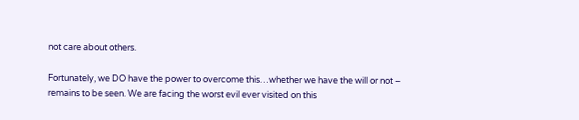not care about others.

Fortunately, we DO have the power to overcome this…whether we have the will or not – remains to be seen. We are facing the worst evil ever visited on this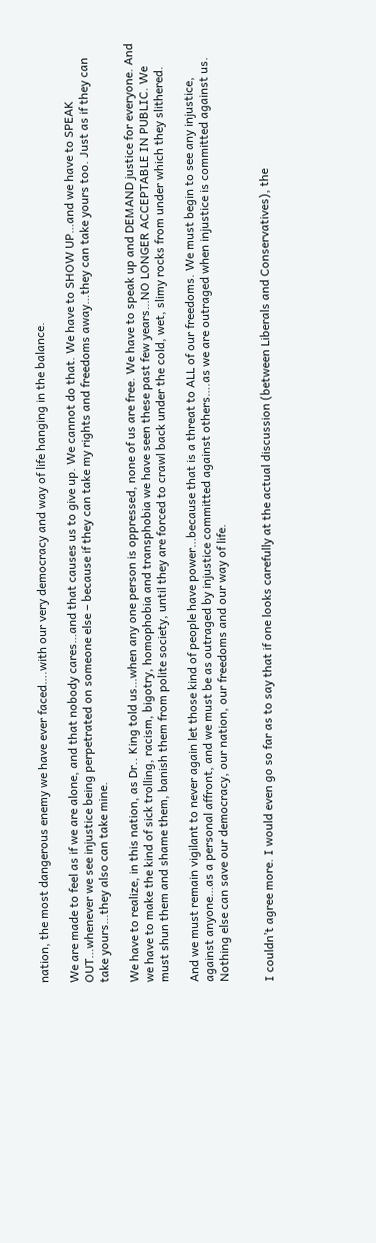nation, the most dangerous enemy we have ever faced….with our very democracy and way of life hanging in the balance.

We are made to feel as if we are alone, and that nobody cares…and that causes us to give up. We cannot do that. We have to SHOW UP…and we have to SPEAK OUT…whenever we see injustice being perpetrated on someone else – because if they can take my rights and freedoms away…they can take yours too. Just as if they can take yours…they also can take mine.

We have to realize, in this nation, as Dr.. King told us…when any one person is oppressed, none of us are free. We have to speak up and DEMAND justice for everyone. And we have to make the kind of sick trolling, racism, bigotry, homophobia and transphobia we have seen these past few years…NO LONGER ACCEPTABLE IN PUBLIC. We must shun them and shame them, banish them from polite society, until they are forced to crawl back under the cold, wet, slimy rocks from under which they slithered.

And we must remain vigilant to never again let those kind of people have power…because that is a threat to ALL of our freedoms. We must begin to see any injustice, against anyone…as a personal affront, and we must be as outraged by injustice committed against others….as we are outraged when injustice is committed against us. Nothing else can save our democracy, our nation, our freedoms and our way of life.


I couldn’t agree more. I would even go so far as to say that if one looks carefully at the actual discussion (between Liberals and Conservatives), the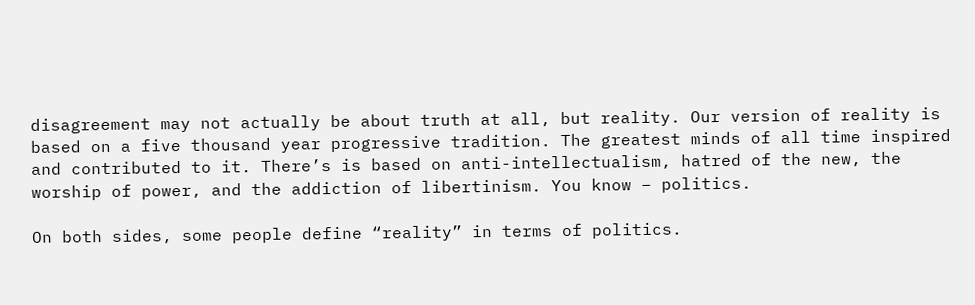disagreement may not actually be about truth at all, but reality. Our version of reality is based on a five thousand year progressive tradition. The greatest minds of all time inspired and contributed to it. There’s is based on anti-intellectualism, hatred of the new, the worship of power, and the addiction of libertinism. You know – politics.

On both sides, some people define “reality” in terms of politics.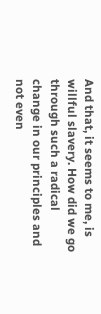And that, it seems to me, is willful slavery. How did we go through such a radical change in our principles and not even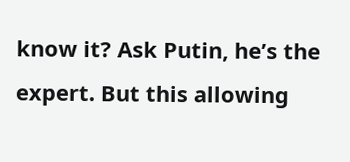know it? Ask Putin, he’s the expert. But this allowing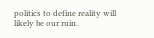politics to define reality will likely be our ruin.